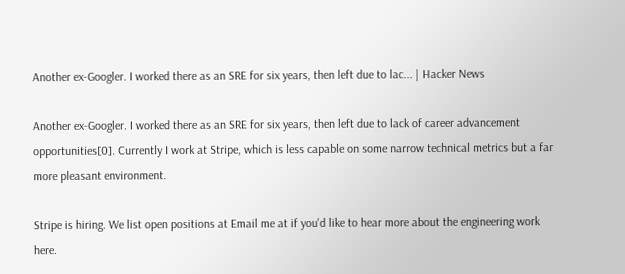Another ex-Googler. I worked there as an SRE for six years, then left due to lac... | Hacker News

Another ex-Googler. I worked there as an SRE for six years, then left due to lack of career advancement opportunities[0]. Currently I work at Stripe, which is less capable on some narrow technical metrics but a far more pleasant environment.

Stripe is hiring. We list open positions at Email me at if you'd like to hear more about the engineering work here.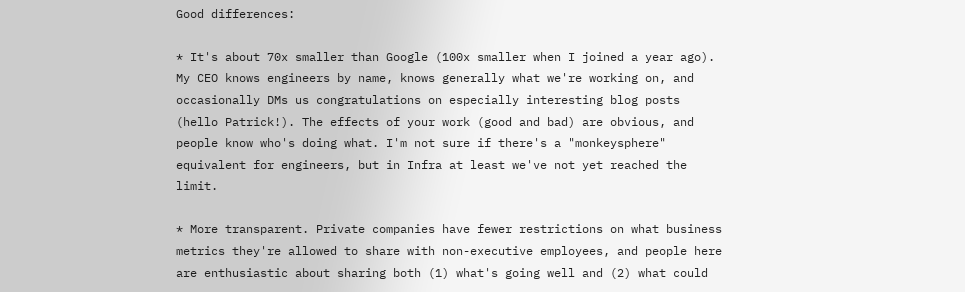Good differences:

* It's about 70x smaller than Google (100x smaller when I joined a year ago). My CEO knows engineers by name, knows generally what we're working on, and occasionally DMs us congratulations on especially interesting blog posts (hello Patrick!). The effects of your work (good and bad) are obvious, and people know who's doing what. I'm not sure if there's a "monkeysphere" equivalent for engineers, but in Infra at least we've not yet reached the limit.

* More transparent. Private companies have fewer restrictions on what business metrics they're allowed to share with non-executive employees, and people here are enthusiastic about sharing both (1) what's going well and (2) what could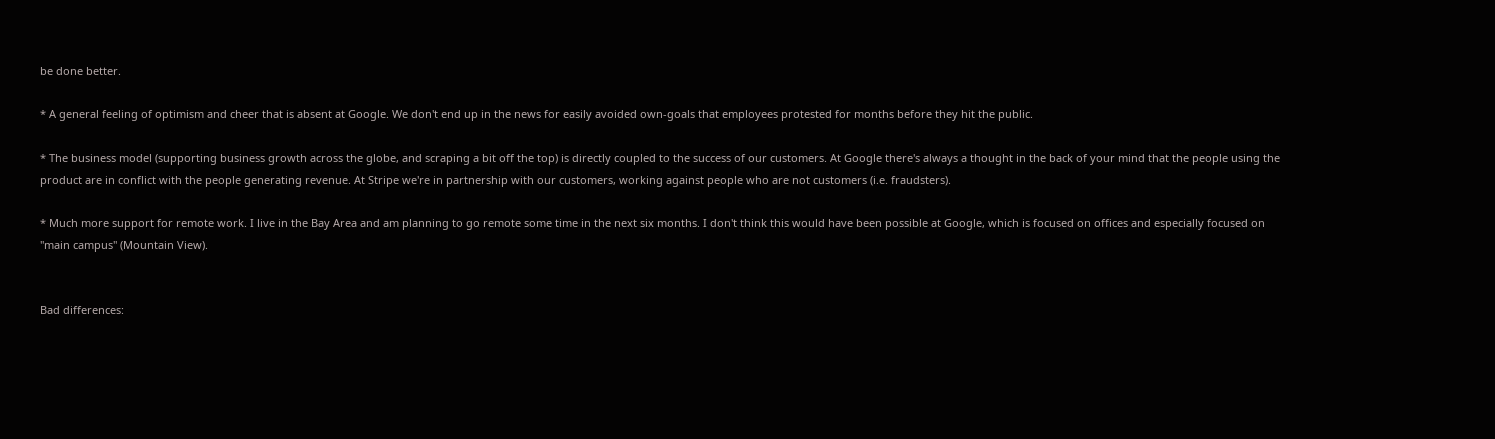be done better.

* A general feeling of optimism and cheer that is absent at Google. We don't end up in the news for easily avoided own-goals that employees protested for months before they hit the public.

* The business model (supporting business growth across the globe, and scraping a bit off the top) is directly coupled to the success of our customers. At Google there's always a thought in the back of your mind that the people using the product are in conflict with the people generating revenue. At Stripe we're in partnership with our customers, working against people who are not customers (i.e. fraudsters).

* Much more support for remote work. I live in the Bay Area and am planning to go remote some time in the next six months. I don't think this would have been possible at Google, which is focused on offices and especially focused on "main campus" (Mountain View).


Bad differences: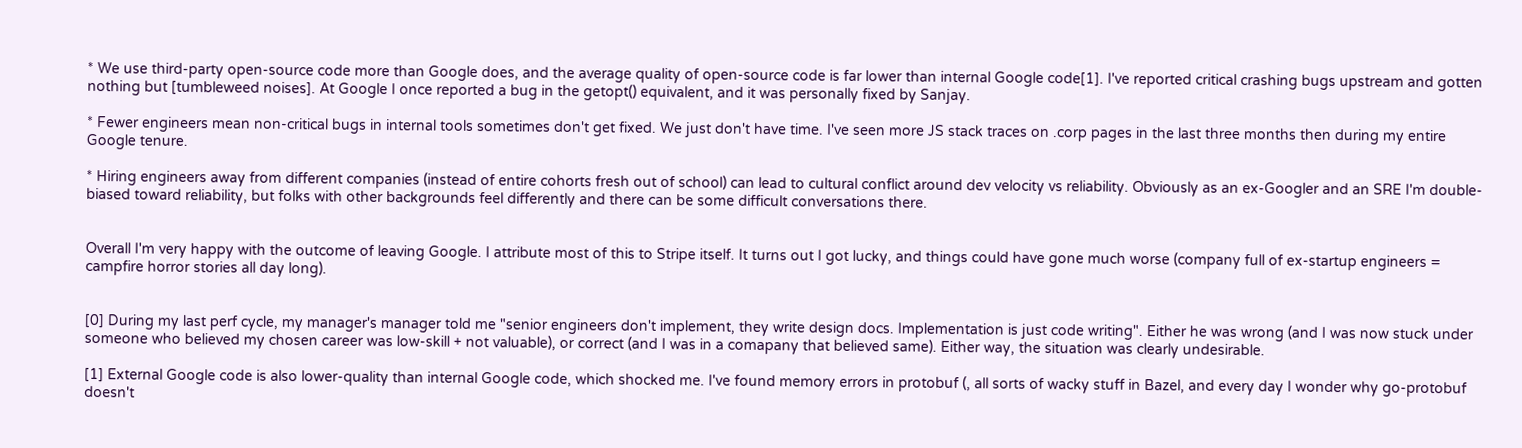* We use third-party open-source code more than Google does, and the average quality of open-source code is far lower than internal Google code[1]. I've reported critical crashing bugs upstream and gotten nothing but [tumbleweed noises]. At Google I once reported a bug in the getopt() equivalent, and it was personally fixed by Sanjay.

* Fewer engineers mean non-critical bugs in internal tools sometimes don't get fixed. We just don't have time. I've seen more JS stack traces on .corp pages in the last three months then during my entire Google tenure.

* Hiring engineers away from different companies (instead of entire cohorts fresh out of school) can lead to cultural conflict around dev velocity vs reliability. Obviously as an ex-Googler and an SRE I'm double-biased toward reliability, but folks with other backgrounds feel differently and there can be some difficult conversations there.


Overall I'm very happy with the outcome of leaving Google. I attribute most of this to Stripe itself. It turns out I got lucky, and things could have gone much worse (company full of ex-startup engineers = campfire horror stories all day long).


[0] During my last perf cycle, my manager's manager told me "senior engineers don't implement, they write design docs. Implementation is just code writing". Either he was wrong (and I was now stuck under someone who believed my chosen career was low-skill + not valuable), or correct (and I was in a comapany that believed same). Either way, the situation was clearly undesirable.

[1] External Google code is also lower-quality than internal Google code, which shocked me. I've found memory errors in protobuf (, all sorts of wacky stuff in Bazel, and every day I wonder why go-protobuf doesn't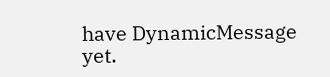have DynamicMessage yet.